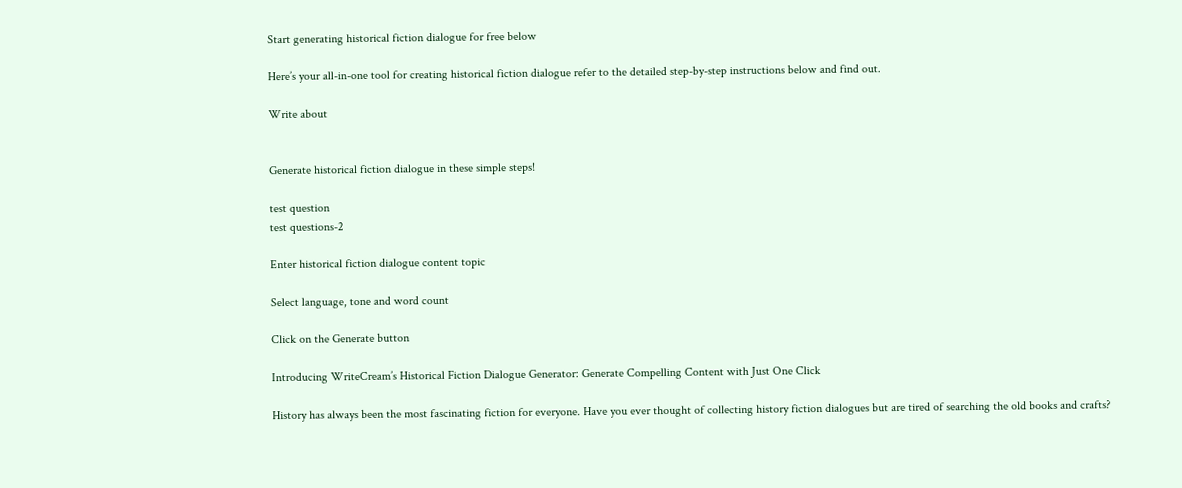Start generating historical fiction dialogue for free below

Here’s your all-in-one tool for creating historical fiction dialogue refer to the detailed step-by-step instructions below and find out.

Write about


Generate historical fiction dialogue in these simple steps!

test question
test questions-2

Enter historical fiction dialogue content topic

Select language, tone and word count

Click on the Generate button

Introducing WriteCream’s Historical Fiction Dialogue Generator: Generate Compelling Content with Just One Click

History has always been the most fascinating fiction for everyone. Have you ever thought of collecting history fiction dialogues but are tired of searching the old books and crafts?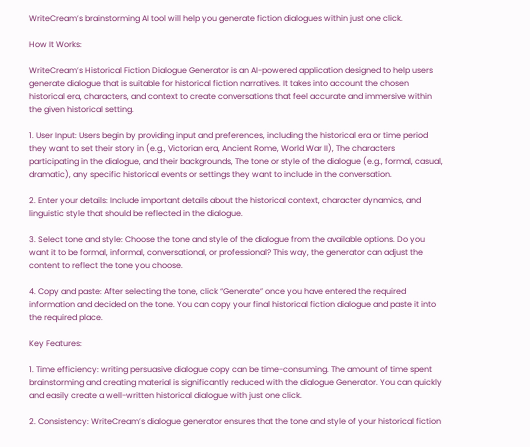WriteCream’s brainstorming AI tool will help you generate fiction dialogues within just one click.

How It Works:

WriteCream’s Historical Fiction Dialogue Generator is an AI-powered application designed to help users generate dialogue that is suitable for historical fiction narratives. It takes into account the chosen historical era, characters, and context to create conversations that feel accurate and immersive within the given historical setting.

1. User Input: Users begin by providing input and preferences, including the historical era or time period they want to set their story in (e.g., Victorian era, Ancient Rome, World War II), The characters participating in the dialogue, and their backgrounds, The tone or style of the dialogue (e.g., formal, casual, dramatic), any specific historical events or settings they want to include in the conversation.

2. Enter your details: Include important details about the historical context, character dynamics, and linguistic style that should be reflected in the dialogue.

3. Select tone and style: Choose the tone and style of the dialogue from the available options. Do you want it to be formal, informal, conversational, or professional? This way, the generator can adjust the content to reflect the tone you choose.

4. Copy and paste: After selecting the tone, click “Generate” once you have entered the required information and decided on the tone. You can copy your final historical fiction dialogue and paste it into the required place.

Key Features:

1. Time efficiency: writing persuasive dialogue copy can be time-consuming. The amount of time spent brainstorming and creating material is significantly reduced with the dialogue Generator. You can quickly and easily create a well-written historical dialogue with just one click.

2. Consistency: WriteCream’s dialogue generator ensures that the tone and style of your historical fiction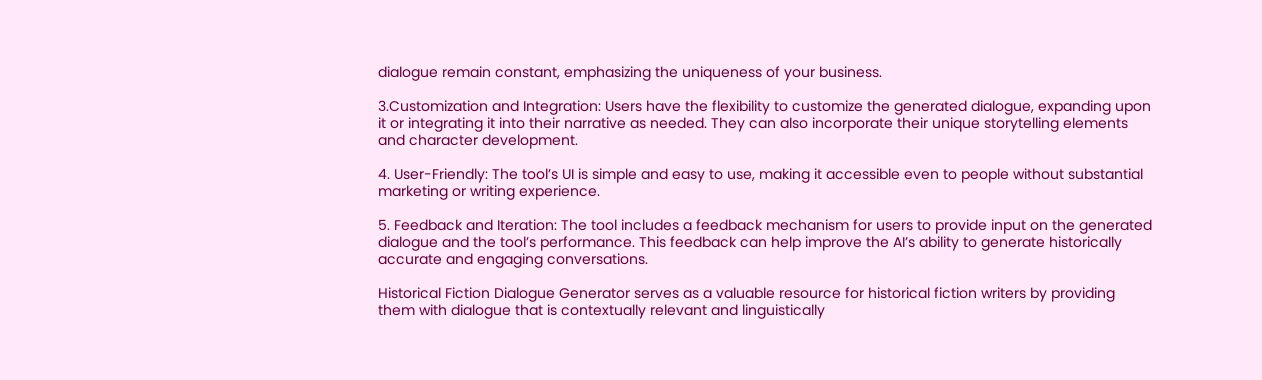dialogue remain constant, emphasizing the uniqueness of your business.

3.Customization and Integration: Users have the flexibility to customize the generated dialogue, expanding upon it or integrating it into their narrative as needed. They can also incorporate their unique storytelling elements and character development.

4. User-Friendly: The tool’s UI is simple and easy to use, making it accessible even to people without substantial marketing or writing experience.

5. Feedback and Iteration: The tool includes a feedback mechanism for users to provide input on the generated dialogue and the tool’s performance. This feedback can help improve the AI’s ability to generate historically accurate and engaging conversations.

Historical Fiction Dialogue Generator serves as a valuable resource for historical fiction writers by providing them with dialogue that is contextually relevant and linguistically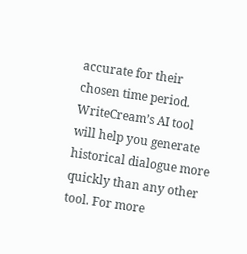accurate for their chosen time period. WriteCream’s AI tool will help you generate historical dialogue more quickly than any other tool. For more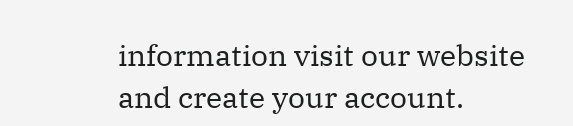information visit our website and create your account.